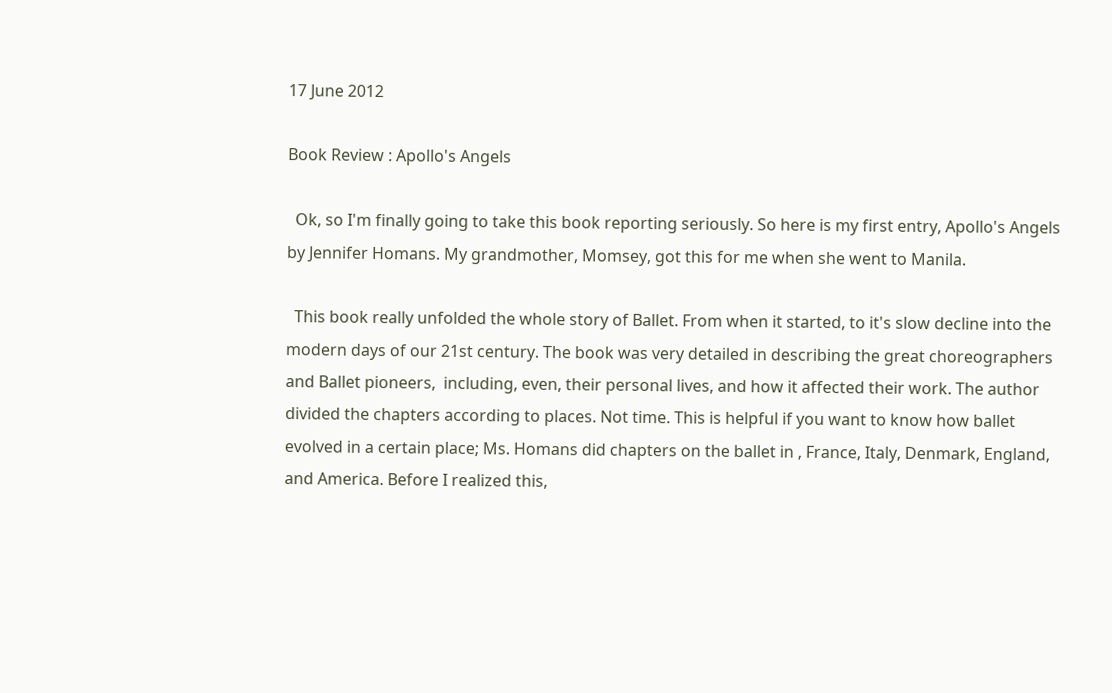17 June 2012

Book Review : Apollo's Angels

  Ok, so I'm finally going to take this book reporting seriously. So here is my first entry, Apollo's Angels by Jennifer Homans. My grandmother, Momsey, got this for me when she went to Manila.

  This book really unfolded the whole story of Ballet. From when it started, to it's slow decline into the modern days of our 21st century. The book was very detailed in describing the great choreographers and Ballet pioneers,  including, even, their personal lives, and how it affected their work. The author divided the chapters according to places. Not time. This is helpful if you want to know how ballet evolved in a certain place; Ms. Homans did chapters on the ballet in , France, Italy, Denmark, England, and America. Before I realized this,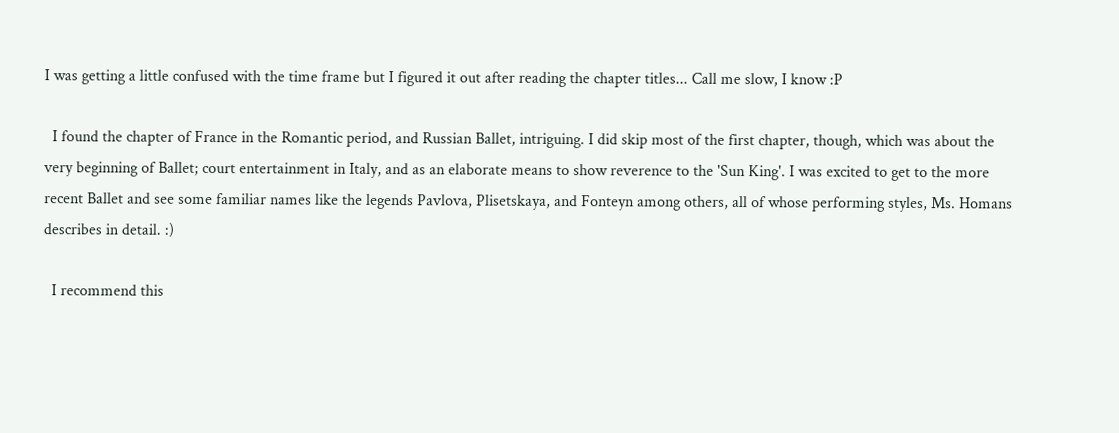I was getting a little confused with the time frame but I figured it out after reading the chapter titles... Call me slow, I know :P

  I found the chapter of France in the Romantic period, and Russian Ballet, intriguing. I did skip most of the first chapter, though, which was about the very beginning of Ballet; court entertainment in Italy, and as an elaborate means to show reverence to the 'Sun King'. I was excited to get to the more recent Ballet and see some familiar names like the legends Pavlova, Plisetskaya, and Fonteyn among others, all of whose performing styles, Ms. Homans describes in detail. :)

  I recommend this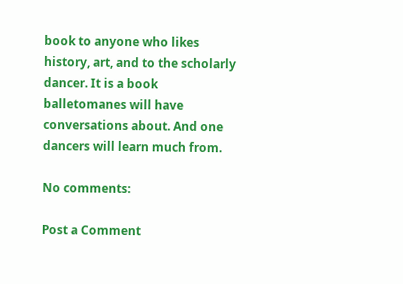book to anyone who likes history, art, and to the scholarly dancer. It is a book balletomanes will have conversations about. And one dancers will learn much from.

No comments:

Post a Comment